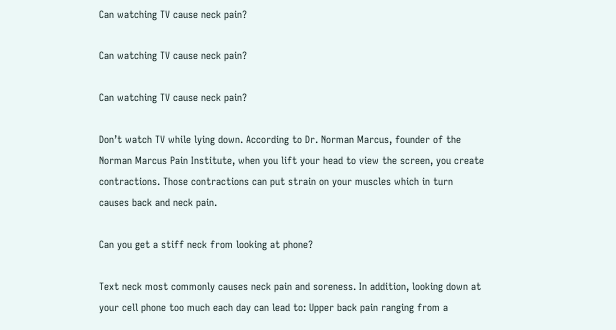Can watching TV cause neck pain?

Can watching TV cause neck pain?

Can watching TV cause neck pain?

Don’t watch TV while lying down. According to Dr. Norman Marcus, founder of the Norman Marcus Pain Institute, when you lift your head to view the screen, you create contractions. Those contractions can put strain on your muscles which in turn causes back and neck pain.

Can you get a stiff neck from looking at phone?

Text neck most commonly causes neck pain and soreness. In addition, looking down at your cell phone too much each day can lead to: Upper back pain ranging from a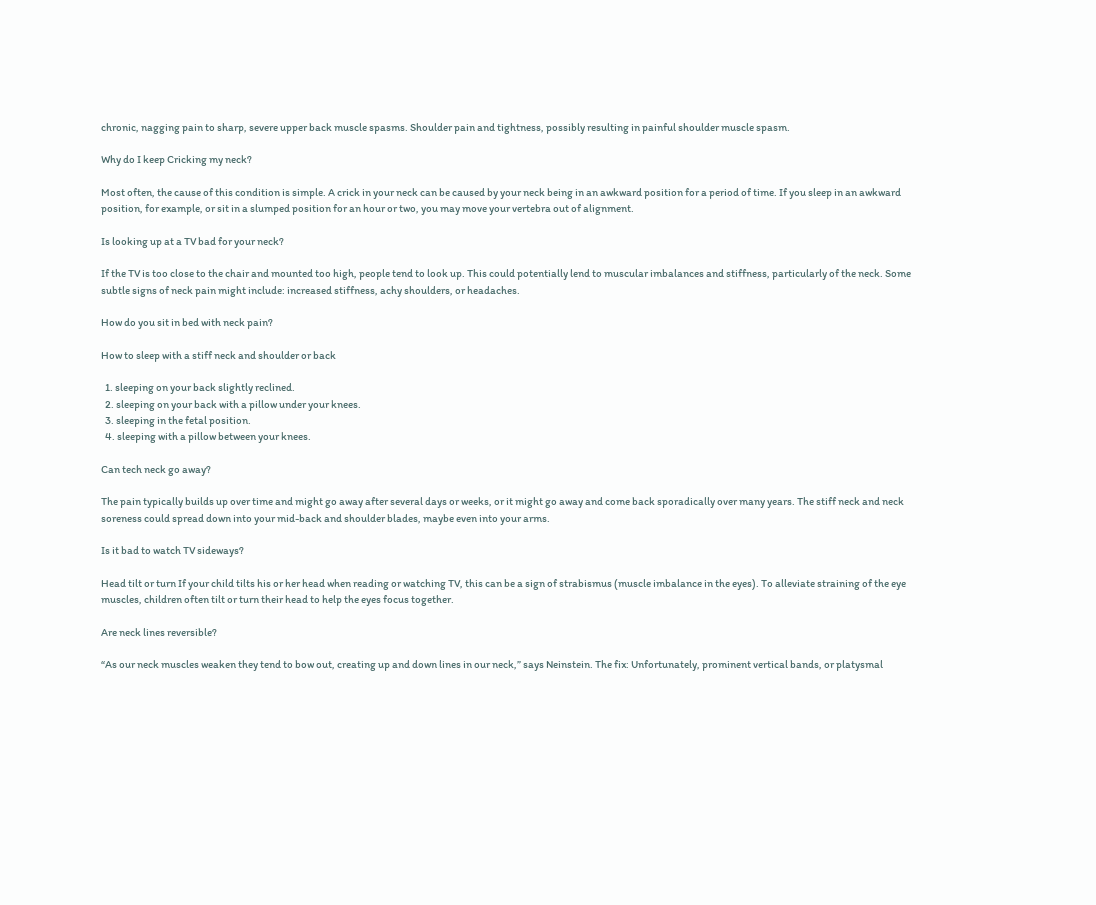chronic, nagging pain to sharp, severe upper back muscle spasms. Shoulder pain and tightness, possibly resulting in painful shoulder muscle spasm.

Why do I keep Cricking my neck?

Most often, the cause of this condition is simple. A crick in your neck can be caused by your neck being in an awkward position for a period of time. If you sleep in an awkward position, for example, or sit in a slumped position for an hour or two, you may move your vertebra out of alignment.

Is looking up at a TV bad for your neck?

If the TV is too close to the chair and mounted too high, people tend to look up. This could potentially lend to muscular imbalances and stiffness, particularly of the neck. Some subtle signs of neck pain might include: increased stiffness, achy shoulders, or headaches.

How do you sit in bed with neck pain?

How to sleep with a stiff neck and shoulder or back

  1. sleeping on your back slightly reclined.
  2. sleeping on your back with a pillow under your knees.
  3. sleeping in the fetal position.
  4. sleeping with a pillow between your knees.

Can tech neck go away?

The pain typically builds up over time and might go away after several days or weeks, or it might go away and come back sporadically over many years. The stiff neck and neck soreness could spread down into your mid-back and shoulder blades, maybe even into your arms.

Is it bad to watch TV sideways?

Head tilt or turn If your child tilts his or her head when reading or watching TV, this can be a sign of strabismus (muscle imbalance in the eyes). To alleviate straining of the eye muscles, children often tilt or turn their head to help the eyes focus together.

Are neck lines reversible?

“As our neck muscles weaken they tend to bow out, creating up and down lines in our neck,” says Neinstein. The fix: Unfortunately, prominent vertical bands, or platysmal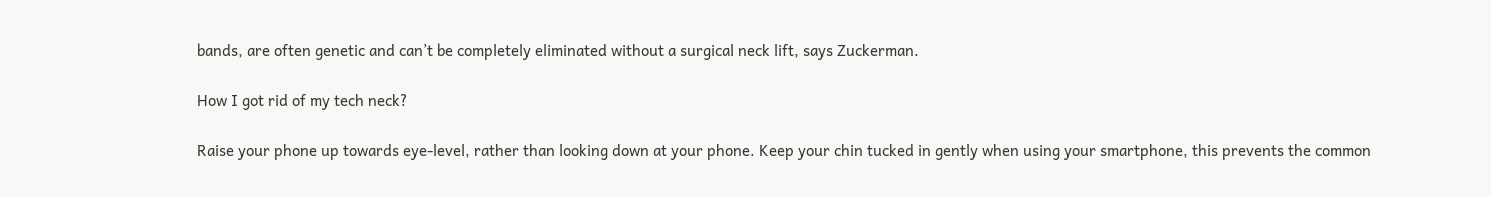bands, are often genetic and can’t be completely eliminated without a surgical neck lift, says Zuckerman.

How I got rid of my tech neck?

Raise your phone up towards eye-level, rather than looking down at your phone. Keep your chin tucked in gently when using your smartphone, this prevents the common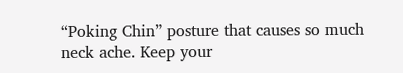“Poking Chin” posture that causes so much neck ache. Keep your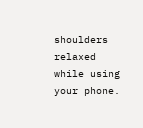shoulders relaxed while using your phone.